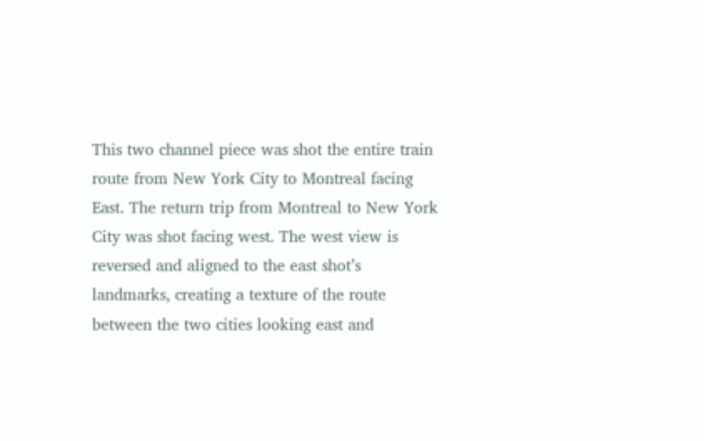This two channel piece was shot the entire train route from New York City to Montreal facing East. The return trip from Montreal to New York City was shot facing west. The west view is reversed and aligned to the east shot’s landmarks, creating a texture of the route between the two cities looking east and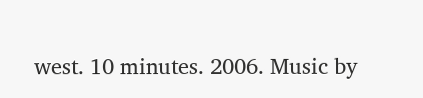west. 10 minutes. 2006. Music by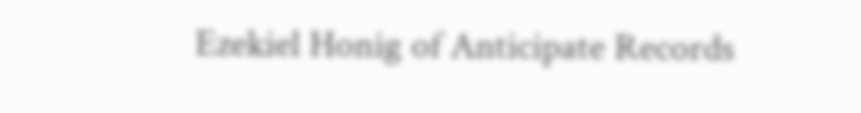Ezekiel Honig of Anticipate Records